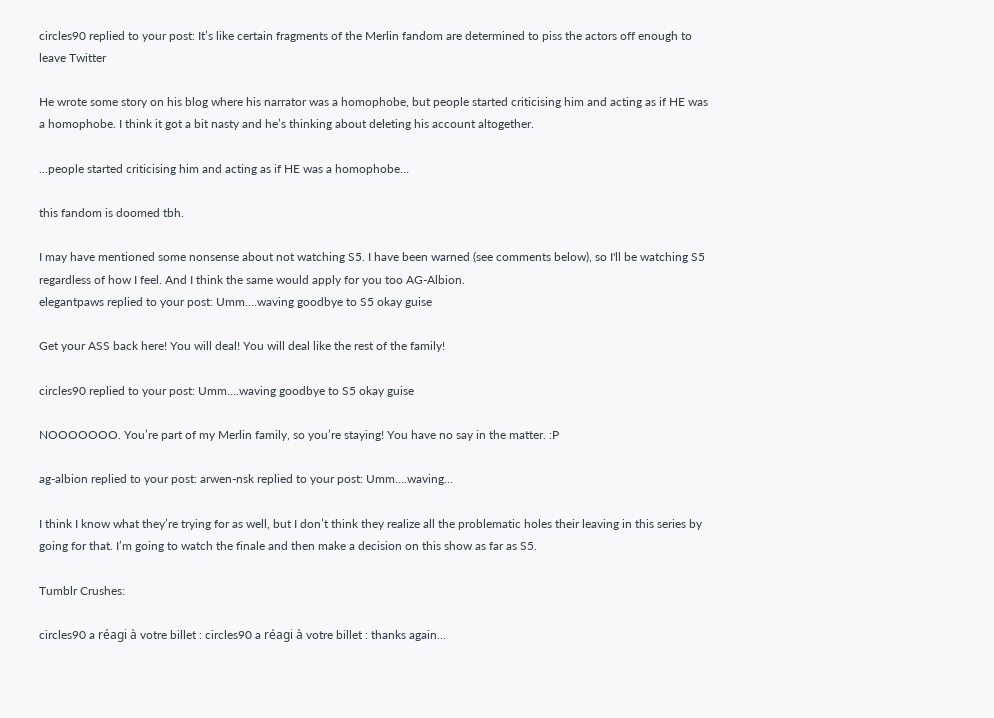circles90 replied to your post: It’s like certain fragments of the Merlin fandom are determined to piss the actors off enough to leave Twitter

He wrote some story on his blog where his narrator was a homophobe, but people started criticising him and acting as if HE was a homophobe. I think it got a bit nasty and he’s thinking about deleting his account altogether.

…people started criticising him and acting as if HE was a homophobe…

this fandom is doomed tbh.

I may have mentioned some nonsense about not watching S5. I have been warned (see comments below), so I'll be watching S5 regardless of how I feel. And I think the same would apply for you too AG-Albion.
elegantpaws replied to your post: Umm….waving goodbye to S5 okay guise

Get your ASS back here! You will deal! You will deal like the rest of the family!

circles90 replied to your post: Umm….waving goodbye to S5 okay guise

NOOOOOOO. You’re part of my Merlin family, so you’re staying! You have no say in the matter. :P

ag-albion replied to your post: arwen-nsk replied to your post: Umm….waving…

I think I know what they’re trying for as well, but I don’t think they realize all the problematic holes their leaving in this series by going for that. I’m going to watch the finale and then make a decision on this show as far as S5.

Tumblr Crushes:

circles90 a réagi à votre billet : circles90 a réagi à votre billet : thanks again…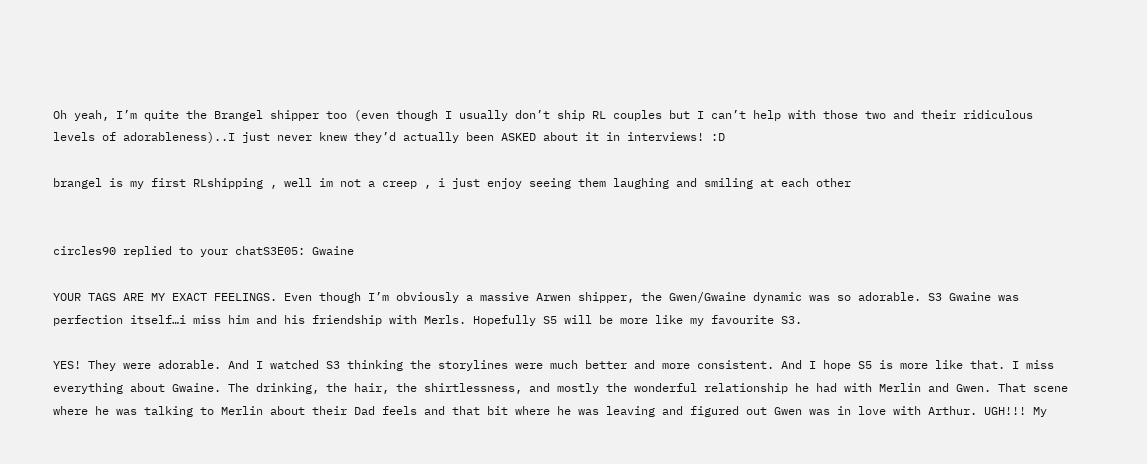Oh yeah, I’m quite the Brangel shipper too (even though I usually don’t ship RL couples but I can’t help with those two and their ridiculous levels of adorableness)..I just never knew they’d actually been ASKED about it in interviews! :D

brangel is my first RLshipping , well im not a creep , i just enjoy seeing them laughing and smiling at each other


circles90 replied to your chatS3E05: Gwaine

YOUR TAGS ARE MY EXACT FEELINGS. Even though I’m obviously a massive Arwen shipper, the Gwen/Gwaine dynamic was so adorable. S3 Gwaine was perfection itself…i miss him and his friendship with Merls. Hopefully S5 will be more like my favourite S3.

YES! They were adorable. And I watched S3 thinking the storylines were much better and more consistent. And I hope S5 is more like that. I miss everything about Gwaine. The drinking, the hair, the shirtlessness, and mostly the wonderful relationship he had with Merlin and Gwen. That scene where he was talking to Merlin about their Dad feels and that bit where he was leaving and figured out Gwen was in love with Arthur. UGH!!! My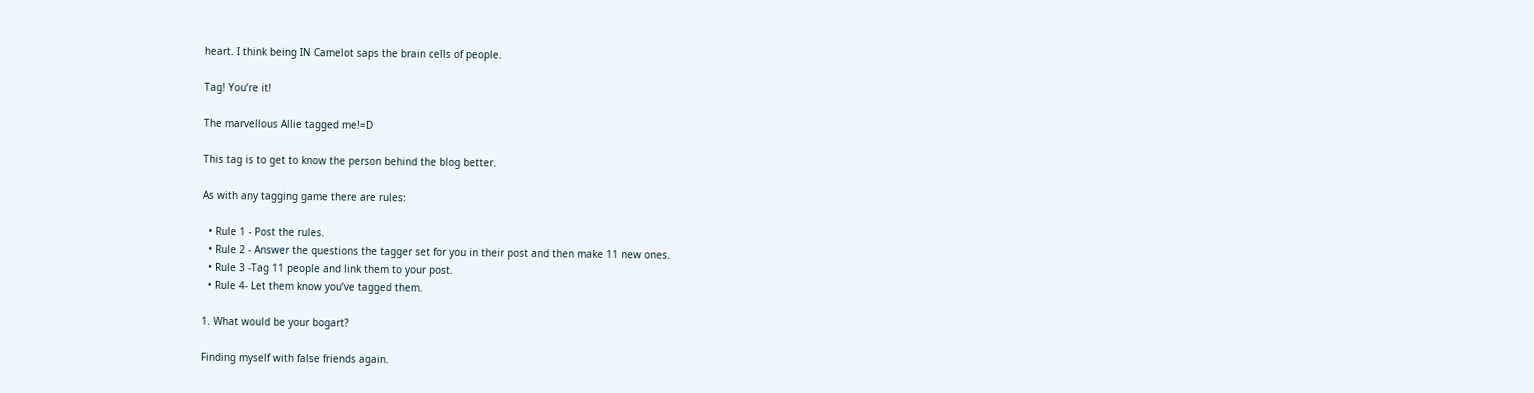heart. I think being IN Camelot saps the brain cells of people.

Tag! You’re it!

The marvellous Allie tagged me!=D

This tag is to get to know the person behind the blog better.

As with any tagging game there are rules:

  • Rule 1 - Post the rules.
  • Rule 2 - Answer the questions the tagger set for you in their post and then make 11 new ones.
  • Rule 3 -Tag 11 people and link them to your post.
  • Rule 4- Let them know you’ve tagged them.

1. What would be your bogart?

Finding myself with false friends again.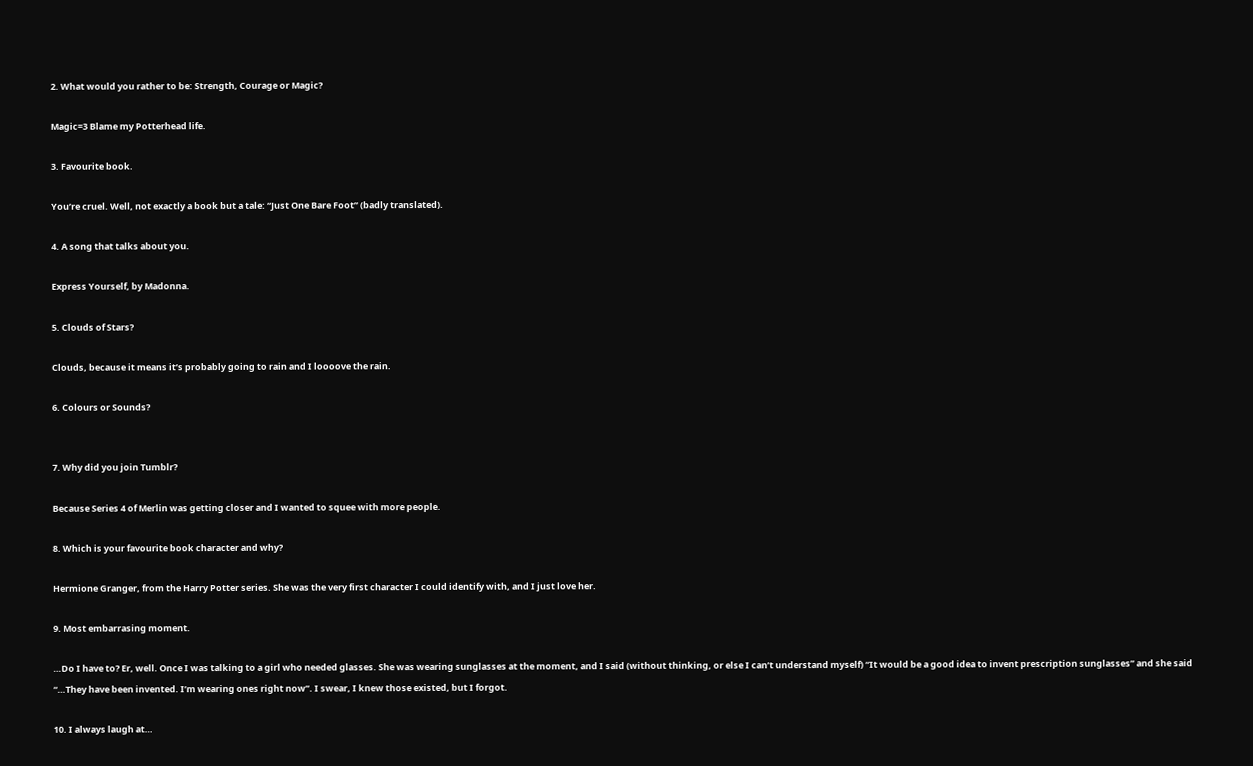2. What would you rather to be: Strength, Courage or Magic?

Magic=3 Blame my Potterhead life.

3. Favourite book.

You’re cruel. Well, not exactly a book but a tale: “Just One Bare Foot” (badly translated).

4. A song that talks about you.

Express Yourself, by Madonna.

5. Clouds of Stars?

Clouds, because it means it’s probably going to rain and I loooove the rain.

6. Colours or Sounds?


7. Why did you join Tumblr?

Because Series 4 of Merlin was getting closer and I wanted to squee with more people.

8. Which is your favourite book character and why?

Hermione Granger, from the Harry Potter series. She was the very first character I could identify with, and I just love her.

9. Most embarrasing moment.

…Do I have to? Er, well. Once I was talking to a girl who needed glasses. She was wearing sunglasses at the moment, and I said (without thinking, or else I can’t understand myself) “It would be a good idea to invent prescription sunglasses” and she said “…They have been invented. I’m wearing ones right now”. I swear, I knew those existed, but I forgot.

10. I always laugh at…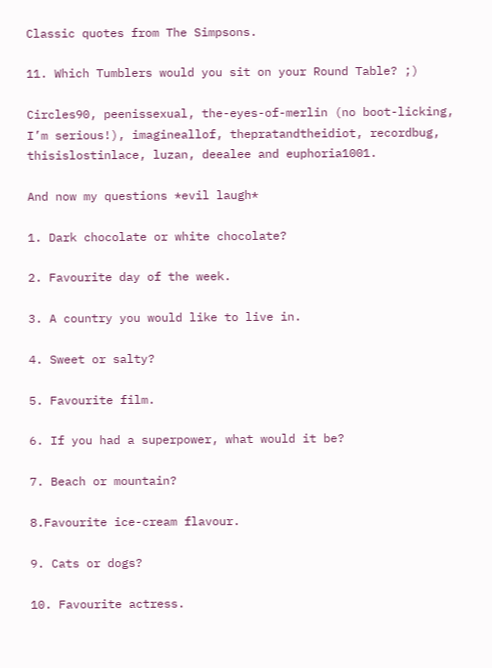Classic quotes from The Simpsons.

11. Which Tumblers would you sit on your Round Table? ;)

Circles90, peenissexual, the-eyes-of-merlin (no boot-licking, I’m serious!), imagineallof, thepratandtheidiot, recordbug, thisislostinlace, luzan, deealee and euphoria1001.

And now my questions *evil laugh*

1. Dark chocolate or white chocolate?

2. Favourite day of the week.

3. A country you would like to live in.

4. Sweet or salty?

5. Favourite film.

6. If you had a superpower, what would it be?

7. Beach or mountain?

8.Favourite ice-cream flavour.

9. Cats or dogs?

10. Favourite actress.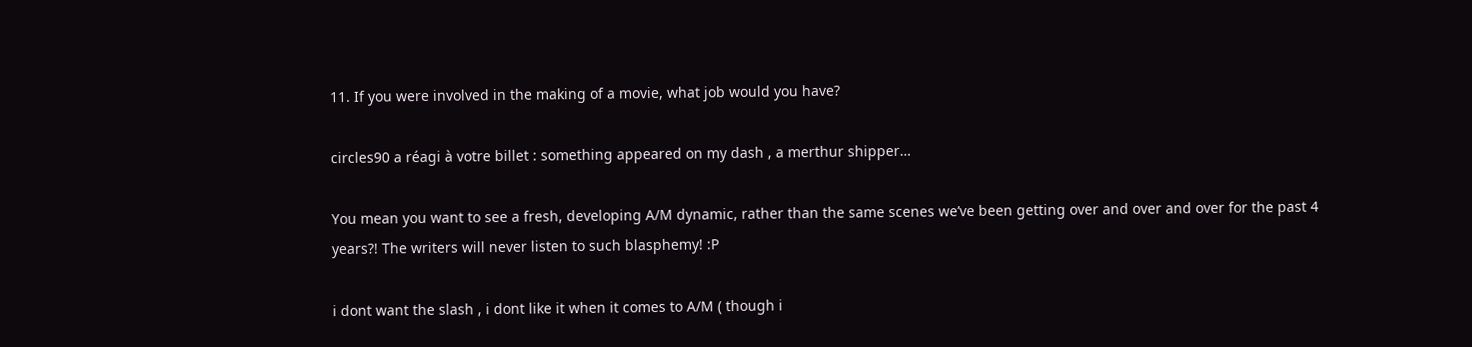11. If you were involved in the making of a movie, what job would you have?

circles90 a réagi à votre billet : something appeared on my dash , a merthur shipper…

You mean you want to see a fresh, developing A/M dynamic, rather than the same scenes we’ve been getting over and over and over for the past 4 years?! The writers will never listen to such blasphemy! :P

i dont want the slash , i dont like it when it comes to A/M ( though i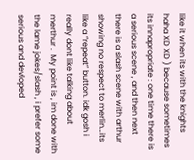like it when its with the knights haha XD XD ) because sometimes its innapropriate : one time there is a serious scene , and then next there is a slash scene with arthur showing no respect to merlin…its like a “repeat” button. idk gosh i really dont like talking about merthur .  My point is , im done with the lame jokes/slash , i prefer some serious and devloped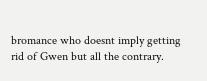bromance who doesnt imply getting rid of Gwen but all the contrary.